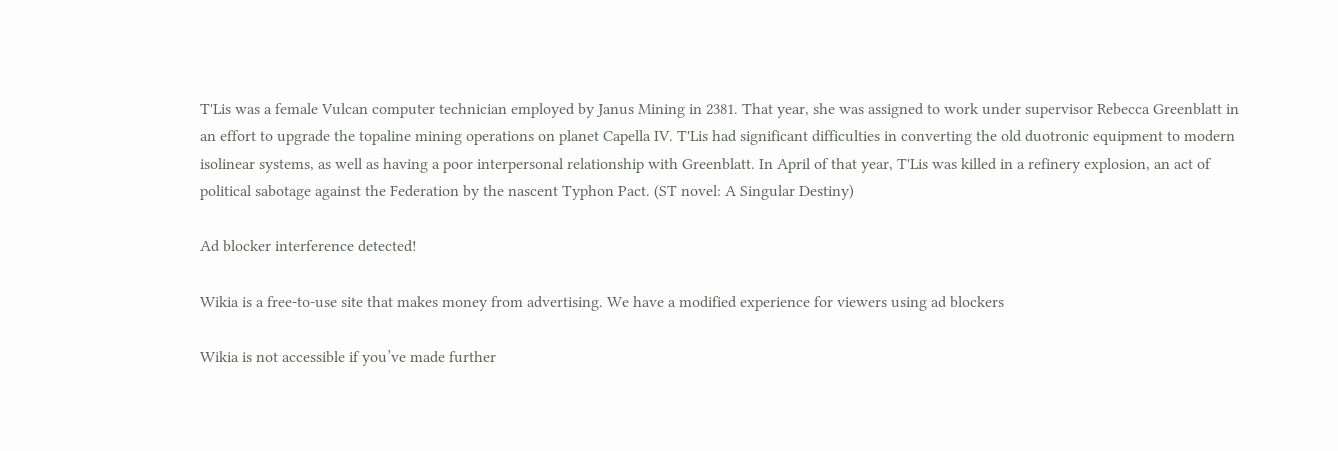T'Lis was a female Vulcan computer technician employed by Janus Mining in 2381. That year, she was assigned to work under supervisor Rebecca Greenblatt in an effort to upgrade the topaline mining operations on planet Capella IV. T'Lis had significant difficulties in converting the old duotronic equipment to modern isolinear systems, as well as having a poor interpersonal relationship with Greenblatt. In April of that year, T'Lis was killed in a refinery explosion, an act of political sabotage against the Federation by the nascent Typhon Pact. (ST novel: A Singular Destiny)

Ad blocker interference detected!

Wikia is a free-to-use site that makes money from advertising. We have a modified experience for viewers using ad blockers

Wikia is not accessible if you’ve made further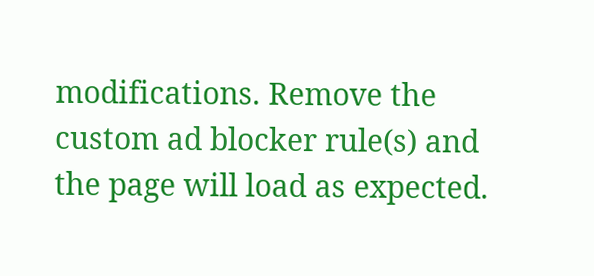modifications. Remove the custom ad blocker rule(s) and the page will load as expected.